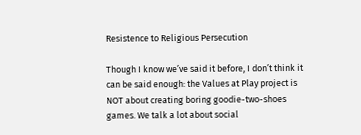Resistence to Religious Persecution

Though I know we’ve said it before, I don’t think it can be said enough: the Values at Play project is NOT about creating boring goodie-two-shoes games. We talk a lot about social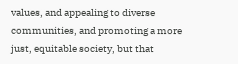values, and appealing to diverse communities, and promoting a more just, equitable society, but that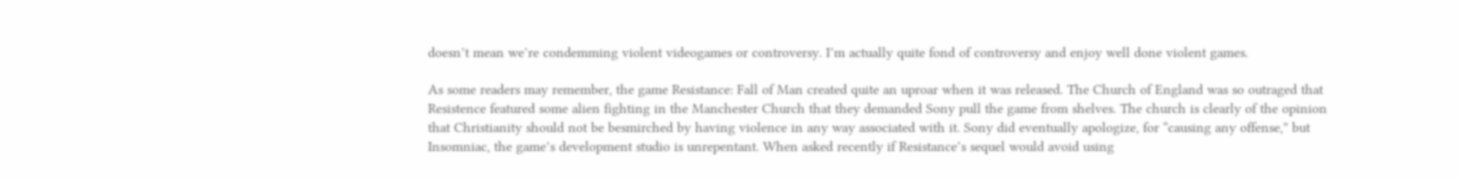doesn’t mean we’re condemming violent videogames or controversy. I’m actually quite fond of controversy and enjoy well done violent games.

As some readers may remember, the game Resistance: Fall of Man created quite an uproar when it was released. The Church of England was so outraged that Resistence featured some alien fighting in the Manchester Church that they demanded Sony pull the game from shelves. The church is clearly of the opinion that Christianity should not be besmirched by having violence in any way associated with it. Sony did eventually apologize, for “causing any offense,” but Insomniac, the game’s development studio is unrepentant. When asked recently if Resistance’s sequel would avoid using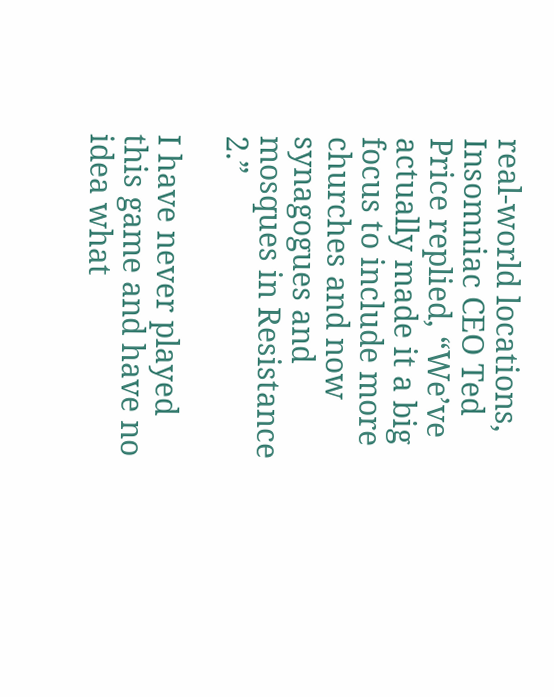real-world locations, Insomniac CEO Ted Price replied, “We’ve actually made it a big focus to include more churches and now synagogues and mosques in Resistance 2.”

I have never played this game and have no idea what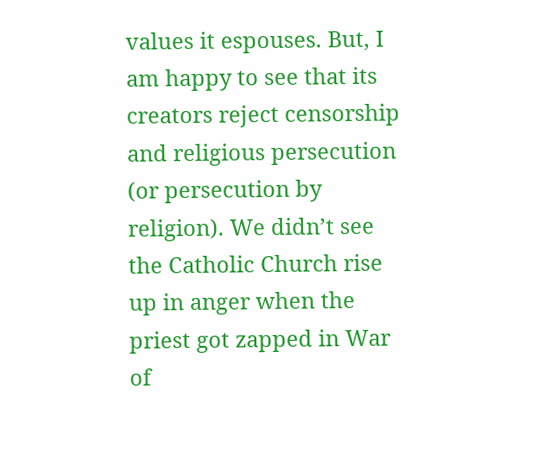values it espouses. But, I am happy to see that its creators reject censorship and religious persecution (or persecution by religion). We didn’t see the Catholic Church rise up in anger when the priest got zapped in War of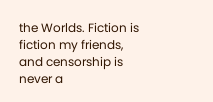the Worlds. Fiction is fiction my friends, and censorship is never a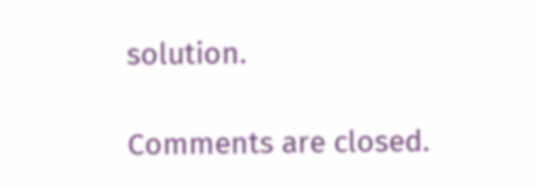solution.

Comments are closed.